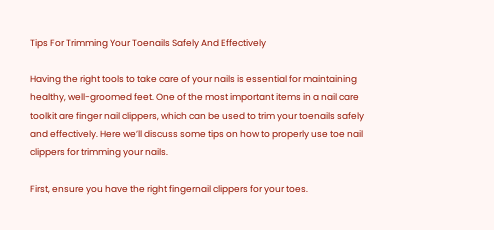Tips For Trimming Your Toenails Safely And Effectively

Having the right tools to take care of your nails is essential for maintaining healthy, well-groomed feet. One of the most important items in a nail care toolkit are finger nail clippers, which can be used to trim your toenails safely and effectively. Here we’ll discuss some tips on how to properly use toe nail clippers for trimming your nails.

First, ensure you have the right fingernail clippers for your toes.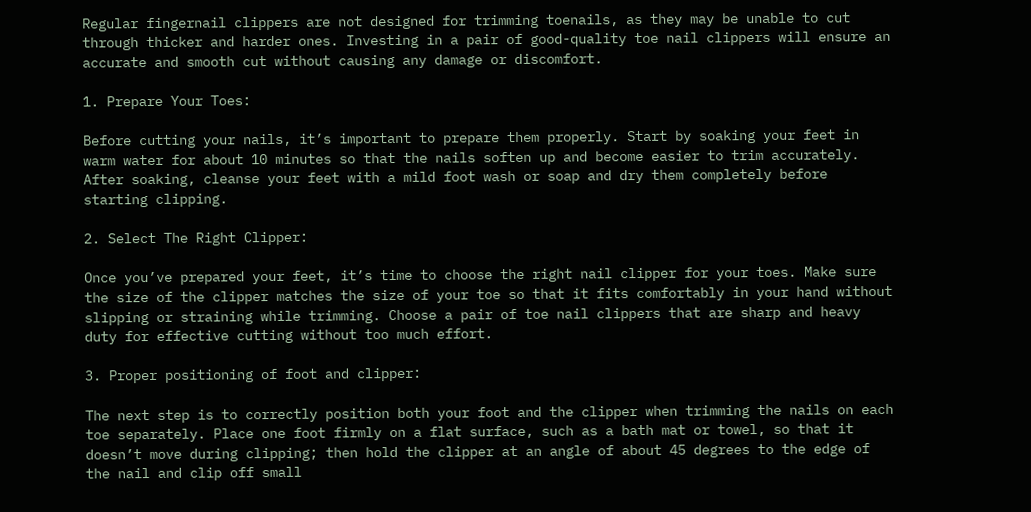Regular fingernail clippers are not designed for trimming toenails, as they may be unable to cut through thicker and harder ones. Investing in a pair of good-quality toe nail clippers will ensure an accurate and smooth cut without causing any damage or discomfort.

1. Prepare Your Toes:

Before cutting your nails, it’s important to prepare them properly. Start by soaking your feet in warm water for about 10 minutes so that the nails soften up and become easier to trim accurately. After soaking, cleanse your feet with a mild foot wash or soap and dry them completely before starting clipping.

2. Select The Right Clipper:

Once you’ve prepared your feet, it’s time to choose the right nail clipper for your toes. Make sure the size of the clipper matches the size of your toe so that it fits comfortably in your hand without slipping or straining while trimming. Choose a pair of toe nail clippers that are sharp and heavy duty for effective cutting without too much effort.

3. Proper positioning of foot and clipper:

The next step is to correctly position both your foot and the clipper when trimming the nails on each toe separately. Place one foot firmly on a flat surface, such as a bath mat or towel, so that it doesn’t move during clipping; then hold the clipper at an angle of about 45 degrees to the edge of the nail and clip off small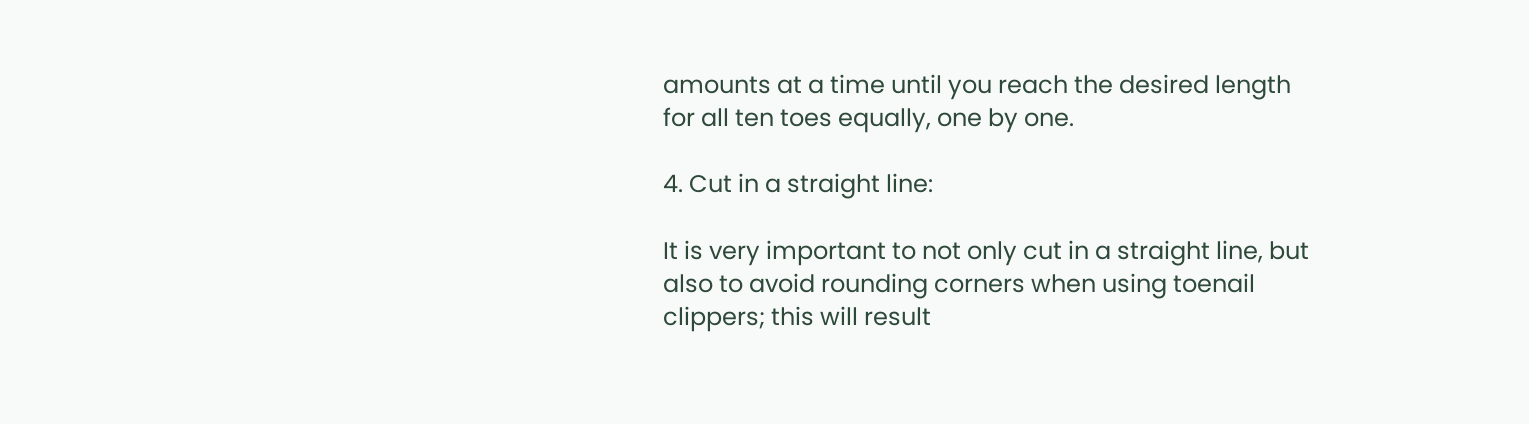amounts at a time until you reach the desired length for all ten toes equally, one by one.

4. Cut in a straight line:

It is very important to not only cut in a straight line, but also to avoid rounding corners when using toenail clippers; this will result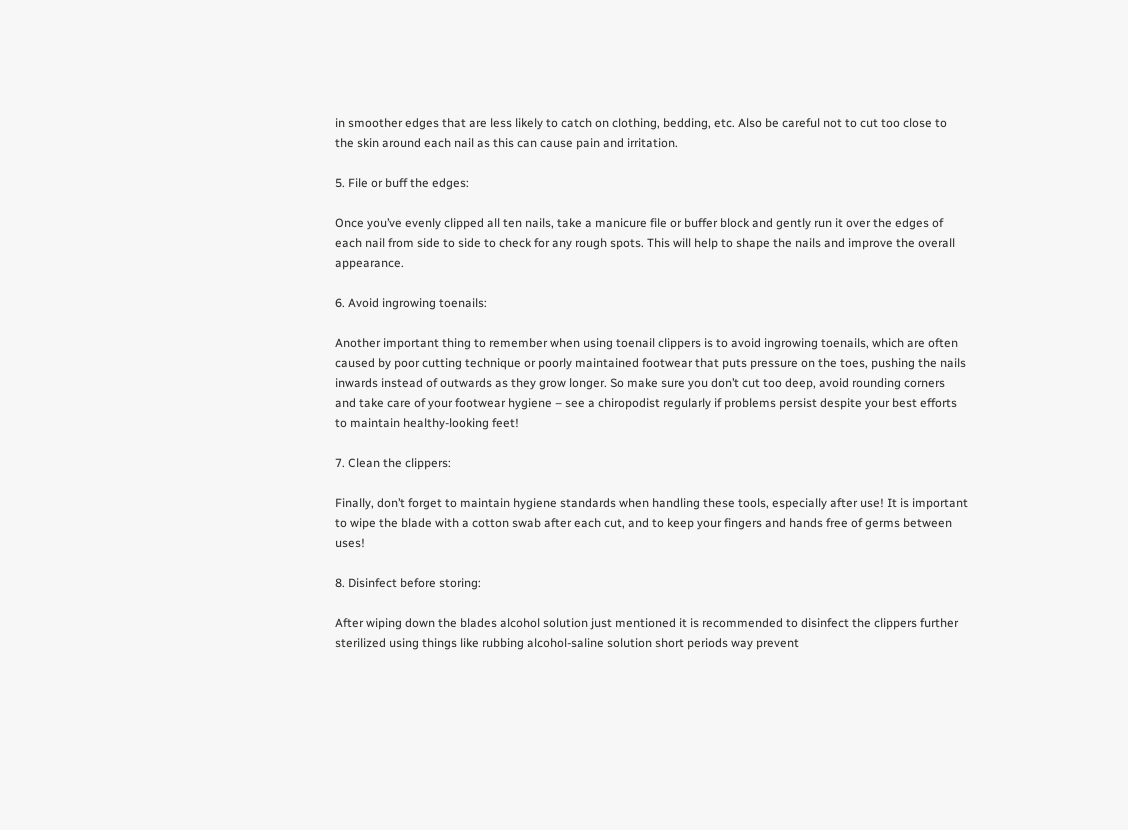in smoother edges that are less likely to catch on clothing, bedding, etc. Also be careful not to cut too close to the skin around each nail as this can cause pain and irritation.

5. File or buff the edges:

Once you’ve evenly clipped all ten nails, take a manicure file or buffer block and gently run it over the edges of each nail from side to side to check for any rough spots. This will help to shape the nails and improve the overall appearance.

6. Avoid ingrowing toenails:

Another important thing to remember when using toenail clippers is to avoid ingrowing toenails, which are often caused by poor cutting technique or poorly maintained footwear that puts pressure on the toes, pushing the nails inwards instead of outwards as they grow longer. So make sure you don’t cut too deep, avoid rounding corners and take care of your footwear hygiene – see a chiropodist regularly if problems persist despite your best efforts to maintain healthy-looking feet!

7. Clean the clippers:

Finally, don’t forget to maintain hygiene standards when handling these tools, especially after use! It is important to wipe the blade with a cotton swab after each cut, and to keep your fingers and hands free of germs between uses!

8. Disinfect before storing:

After wiping down the blades alcohol solution just mentioned it is recommended to disinfect the clippers further sterilized using things like rubbing alcohol-saline solution short periods way prevent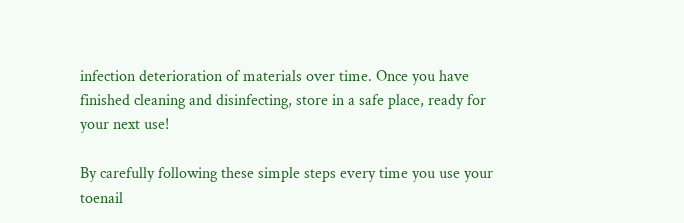infection deterioration of materials over time. Once you have finished cleaning and disinfecting, store in a safe place, ready for your next use!

By carefully following these simple steps every time you use your toenail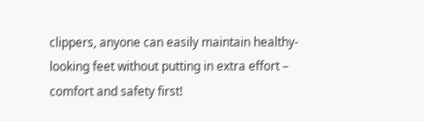clippers, anyone can easily maintain healthy-looking feet without putting in extra effort – comfort and safety first!